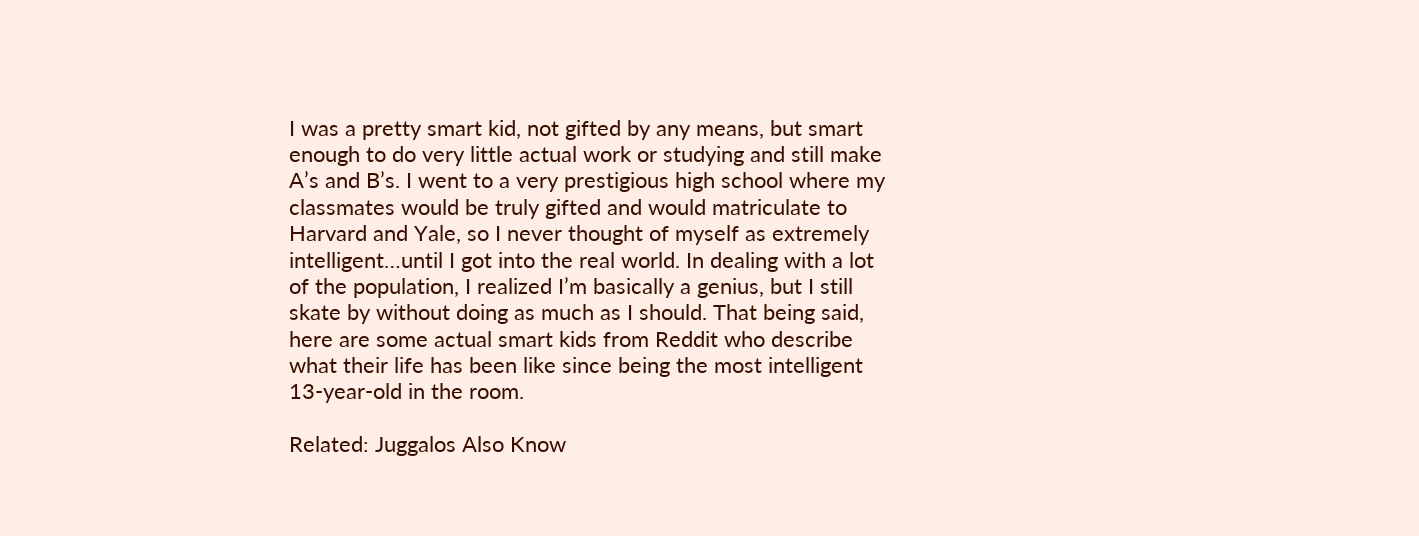I was a pretty smart kid, not gifted by any means, but smart enough to do very little actual work or studying and still make A’s and B’s. I went to a very prestigious high school where my classmates would be truly gifted and would matriculate to Harvard and Yale, so I never thought of myself as extremely intelligent…until I got into the real world. In dealing with a lot of the population, I realized I’m basically a genius, but I still skate by without doing as much as I should. That being said, here are some actual smart kids from Reddit who describe what their life has been like since being the most intelligent 13-year-old in the room.

Related: Juggalos Also Know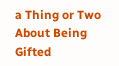a Thing or Two About Being Gifted